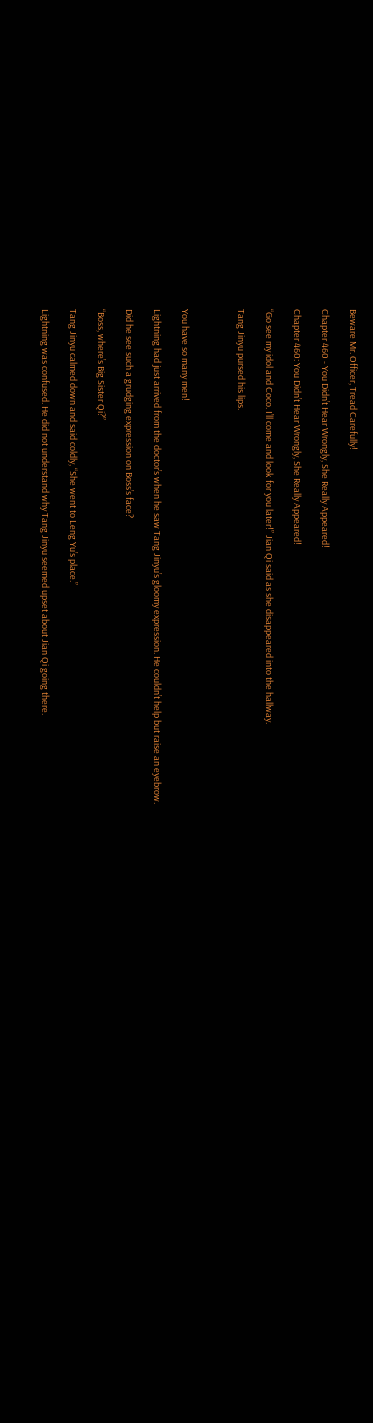Beware Mr. Officer, Tread Carefully!

Chapter 460 - You Didn’t Hear Wrongly, She Really Appeared!

Chapter 460: You Didn’t Hear Wrongly, She Really Appeared!

“Go see my idol and Coco. I’ll come and look for you later!” Jian Qi said as she disappeared into the hallway.

Tang Jinyu pursed his lips.



You have so many men!

Lightning had just arrived from the doctor’s when he saw Tang Jinyu’s gloomy expression. He couldn’t help but raise an eyebrow.

Did he see such a grudging expression on Boss’s face?

“Boss, where’s Big Sister Qi?”

Tang Jinyu calmed down and said coldly, “She went to Leng Yu’s place.”

Lightning was confused. He did not understand why Tang Jinyu seemed upset about Jian Qi going there.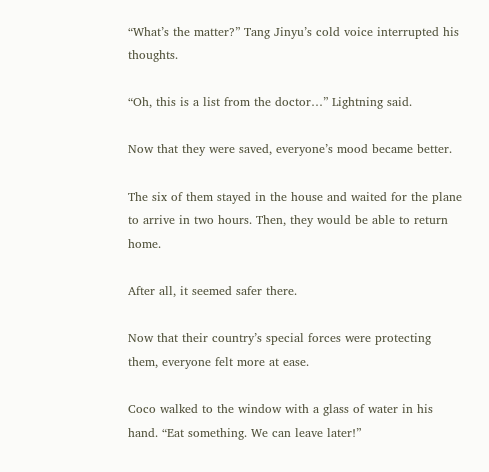“What’s the matter?” Tang Jinyu’s cold voice interrupted his thoughts.

“Oh, this is a list from the doctor…” Lightning said.

Now that they were saved, everyone’s mood became better.

The six of them stayed in the house and waited for the plane to arrive in two hours. Then, they would be able to return home.

After all, it seemed safer there.

Now that their country’s special forces were protecting them, everyone felt more at ease.

Coco walked to the window with a glass of water in his hand. “Eat something. We can leave later!”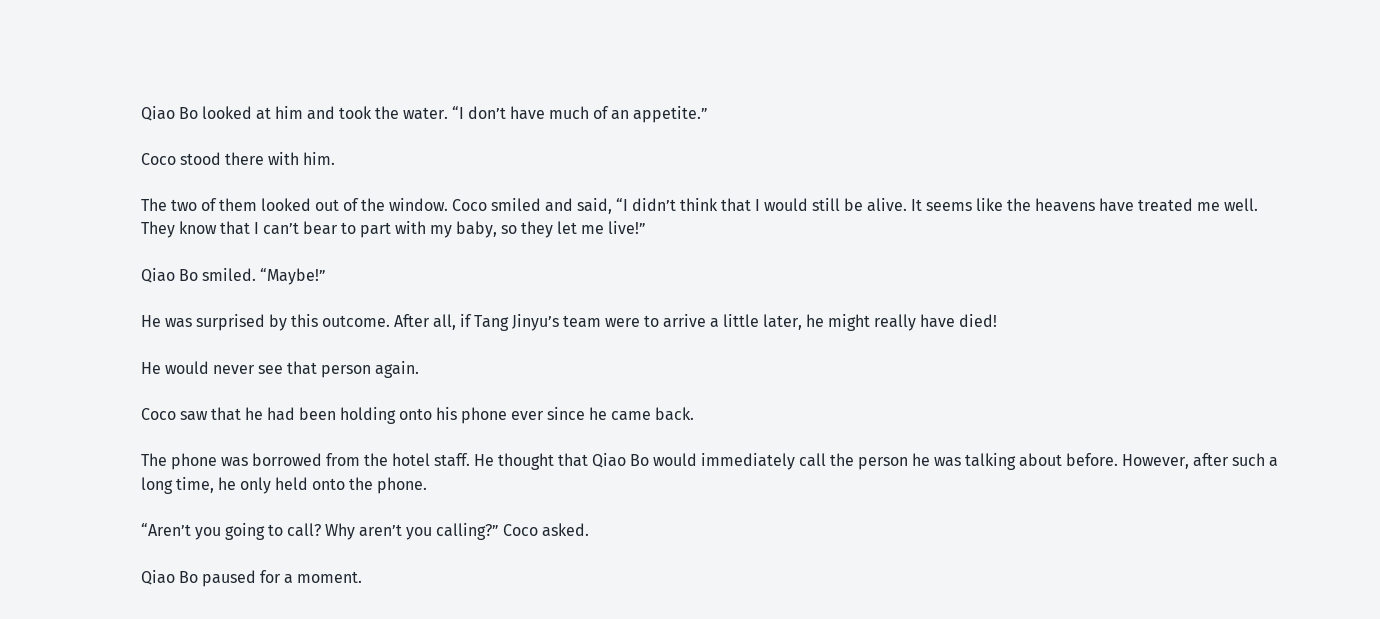Qiao Bo looked at him and took the water. “I don’t have much of an appetite.”

Coco stood there with him.

The two of them looked out of the window. Coco smiled and said, “I didn’t think that I would still be alive. It seems like the heavens have treated me well. They know that I can’t bear to part with my baby, so they let me live!”

Qiao Bo smiled. “Maybe!”

He was surprised by this outcome. After all, if Tang Jinyu’s team were to arrive a little later, he might really have died!

He would never see that person again.

Coco saw that he had been holding onto his phone ever since he came back.

The phone was borrowed from the hotel staff. He thought that Qiao Bo would immediately call the person he was talking about before. However, after such a long time, he only held onto the phone.

“Aren’t you going to call? Why aren’t you calling?” Coco asked.

Qiao Bo paused for a moment.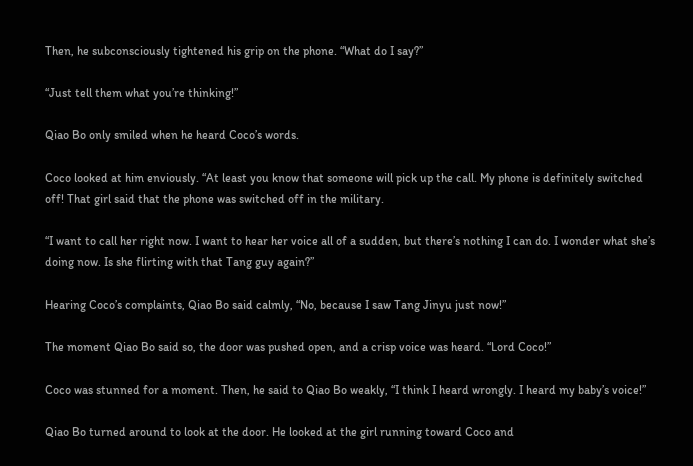Then, he subconsciously tightened his grip on the phone. “What do I say?”

“Just tell them what you’re thinking!”

Qiao Bo only smiled when he heard Coco’s words.

Coco looked at him enviously. “At least you know that someone will pick up the call. My phone is definitely switched off! That girl said that the phone was switched off in the military.

“I want to call her right now. I want to hear her voice all of a sudden, but there’s nothing I can do. I wonder what she’s doing now. Is she flirting with that Tang guy again?”

Hearing Coco’s complaints, Qiao Bo said calmly, “No, because I saw Tang Jinyu just now!”

The moment Qiao Bo said so, the door was pushed open, and a crisp voice was heard. “Lord Coco!”

Coco was stunned for a moment. Then, he said to Qiao Bo weakly, “I think I heard wrongly. I heard my baby’s voice!”

Qiao Bo turned around to look at the door. He looked at the girl running toward Coco and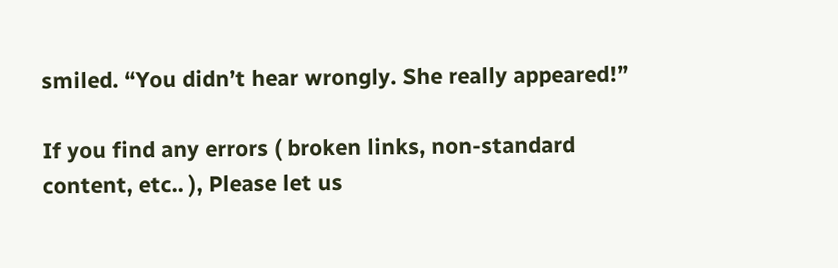smiled. “You didn’t hear wrongly. She really appeared!”

If you find any errors ( broken links, non-standard content, etc.. ), Please let us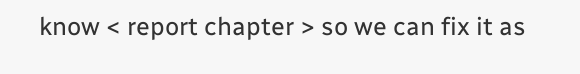know < report chapter > so we can fix it as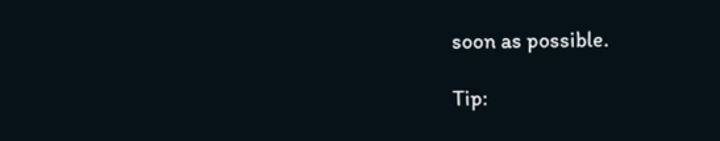soon as possible.

Tip: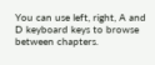You can use left, right, A and D keyboard keys to browse between chapters.